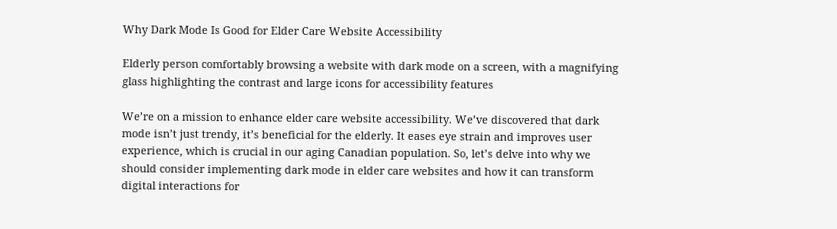Why Dark Mode Is Good for Elder Care Website Accessibility

Elderly person comfortably browsing a website with dark mode on a screen, with a magnifying glass highlighting the contrast and large icons for accessibility features

We’re on a mission to enhance elder care website accessibility. We’ve discovered that dark mode isn’t just trendy, it’s beneficial for the elderly. It eases eye strain and improves user experience, which is crucial in our aging Canadian population. So, let’s delve into why we should consider implementing dark mode in elder care websites and how it can transform digital interactions for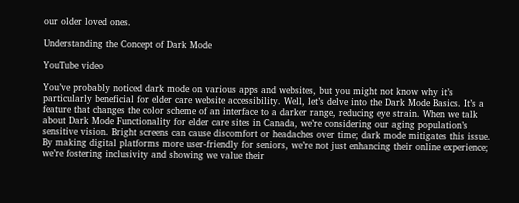our older loved ones.

Understanding the Concept of Dark Mode

YouTube video

You’ve probably noticed dark mode on various apps and websites, but you might not know why it’s particularly beneficial for elder care website accessibility. Well, let’s delve into the Dark Mode Basics. It’s a feature that changes the color scheme of an interface to a darker range, reducing eye strain. When we talk about Dark Mode Functionality for elder care sites in Canada, we’re considering our aging population’s sensitive vision. Bright screens can cause discomfort or headaches over time; dark mode mitigates this issue. By making digital platforms more user-friendly for seniors, we’re not just enhancing their online experience; we’re fostering inclusivity and showing we value their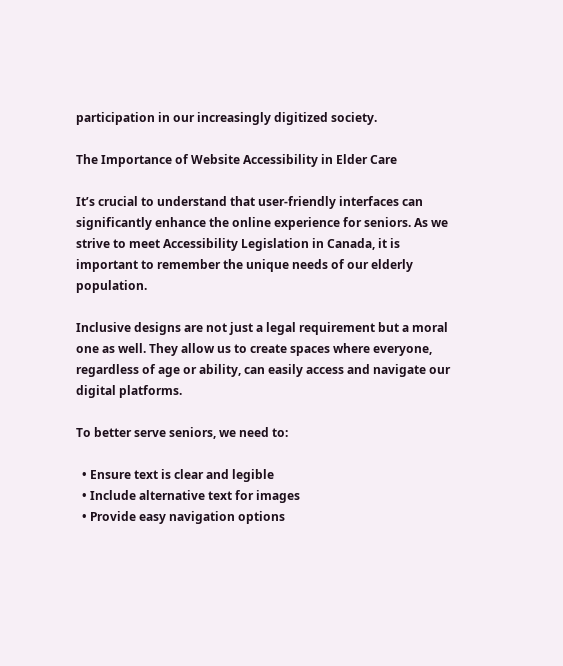participation in our increasingly digitized society.

The Importance of Website Accessibility in Elder Care

It’s crucial to understand that user-friendly interfaces can significantly enhance the online experience for seniors. As we strive to meet Accessibility Legislation in Canada, it is important to remember the unique needs of our elderly population.

Inclusive designs are not just a legal requirement but a moral one as well. They allow us to create spaces where everyone, regardless of age or ability, can easily access and navigate our digital platforms.

To better serve seniors, we need to:

  • Ensure text is clear and legible
  • Include alternative text for images
  • Provide easy navigation options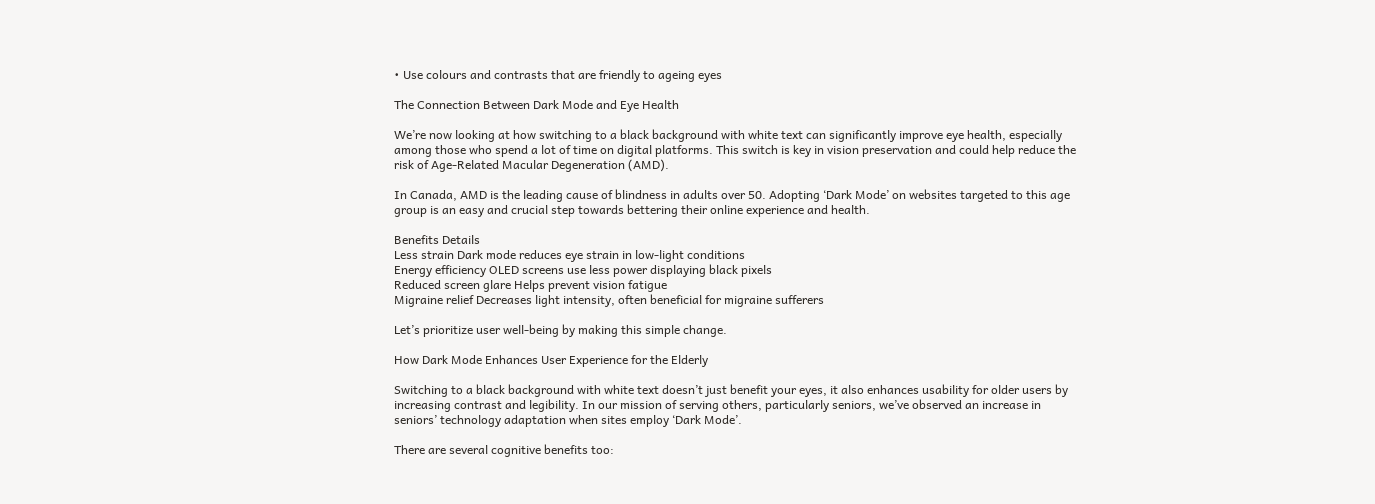• Use colours and contrasts that are friendly to ageing eyes

The Connection Between Dark Mode and Eye Health

We’re now looking at how switching to a black background with white text can significantly improve eye health, especially among those who spend a lot of time on digital platforms. This switch is key in vision preservation and could help reduce the risk of Age-Related Macular Degeneration (AMD).

In Canada, AMD is the leading cause of blindness in adults over 50. Adopting ‘Dark Mode’ on websites targeted to this age group is an easy and crucial step towards bettering their online experience and health.

Benefits Details
Less strain Dark mode reduces eye strain in low-light conditions
Energy efficiency OLED screens use less power displaying black pixels
Reduced screen glare Helps prevent vision fatigue
Migraine relief Decreases light intensity, often beneficial for migraine sufferers

Let’s prioritize user well-being by making this simple change.

How Dark Mode Enhances User Experience for the Elderly

Switching to a black background with white text doesn’t just benefit your eyes, it also enhances usability for older users by increasing contrast and legibility. In our mission of serving others, particularly seniors, we’ve observed an increase in seniors’ technology adaptation when sites employ ‘Dark Mode’.

There are several cognitive benefits too: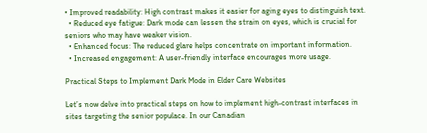• Improved readability: High contrast makes it easier for aging eyes to distinguish text.
  • Reduced eye fatigue: Dark mode can lessen the strain on eyes, which is crucial for seniors who may have weaker vision.
  • Enhanced focus: The reduced glare helps concentrate on important information.
  • Increased engagement: A user-friendly interface encourages more usage.

Practical Steps to Implement Dark Mode in Elder Care Websites

Let’s now delve into practical steps on how to implement high-contrast interfaces in sites targeting the senior populace. In our Canadian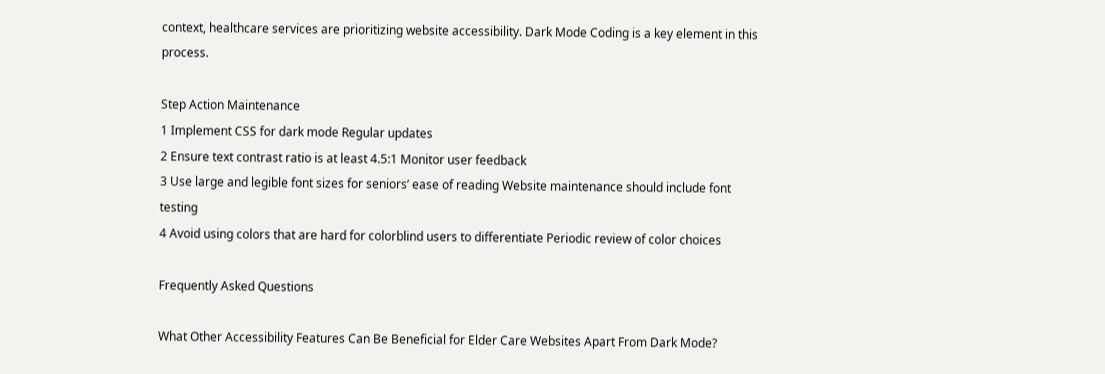context, healthcare services are prioritizing website accessibility. Dark Mode Coding is a key element in this process.

Step Action Maintenance
1 Implement CSS for dark mode Regular updates
2 Ensure text contrast ratio is at least 4.5:1 Monitor user feedback
3 Use large and legible font sizes for seniors’ ease of reading Website maintenance should include font testing
4 Avoid using colors that are hard for colorblind users to differentiate Periodic review of color choices

Frequently Asked Questions

What Other Accessibility Features Can Be Beneficial for Elder Care Websites Apart From Dark Mode?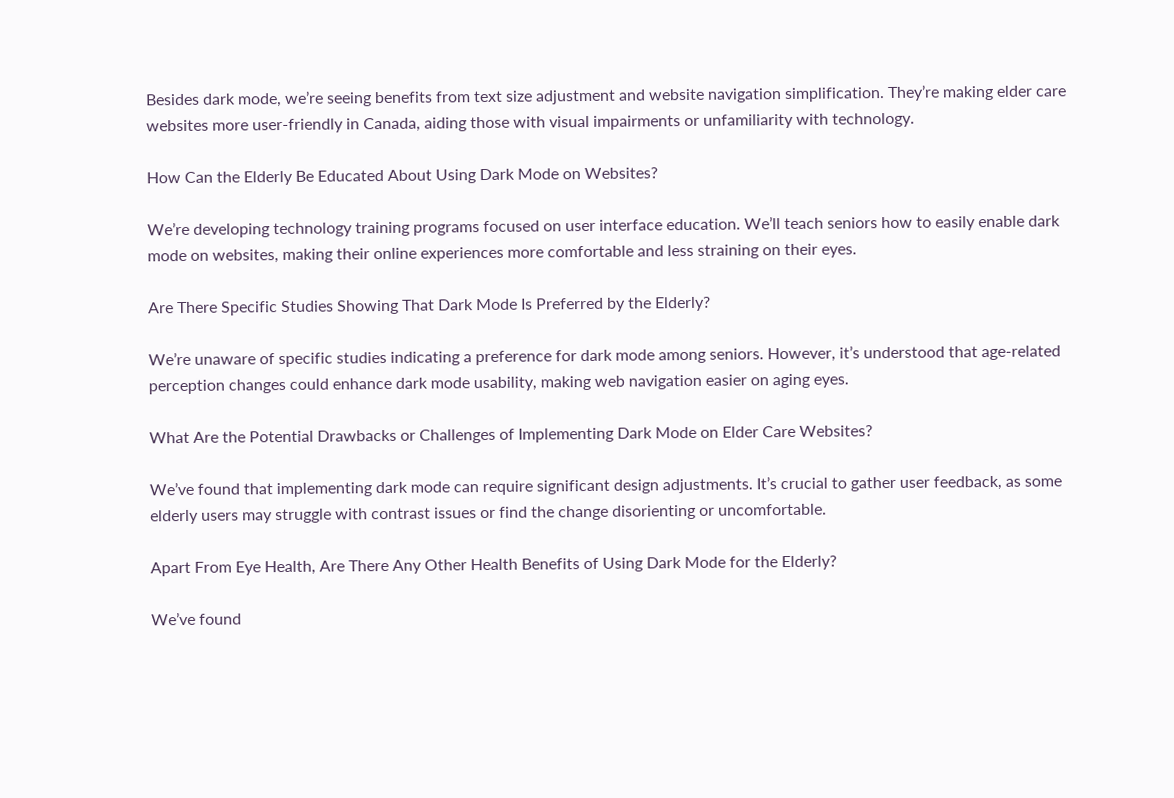Besides dark mode, we’re seeing benefits from text size adjustment and website navigation simplification. They’re making elder care websites more user-friendly in Canada, aiding those with visual impairments or unfamiliarity with technology.

How Can the Elderly Be Educated About Using Dark Mode on Websites?

We’re developing technology training programs focused on user interface education. We’ll teach seniors how to easily enable dark mode on websites, making their online experiences more comfortable and less straining on their eyes.

Are There Specific Studies Showing That Dark Mode Is Preferred by the Elderly?

We’re unaware of specific studies indicating a preference for dark mode among seniors. However, it’s understood that age-related perception changes could enhance dark mode usability, making web navigation easier on aging eyes.

What Are the Potential Drawbacks or Challenges of Implementing Dark Mode on Elder Care Websites?

We’ve found that implementing dark mode can require significant design adjustments. It’s crucial to gather user feedback, as some elderly users may struggle with contrast issues or find the change disorienting or uncomfortable.

Apart From Eye Health, Are There Any Other Health Benefits of Using Dark Mode for the Elderly?

We’ve found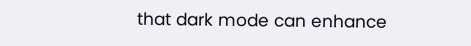that dark mode can enhance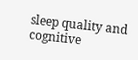sleep quality and cognitive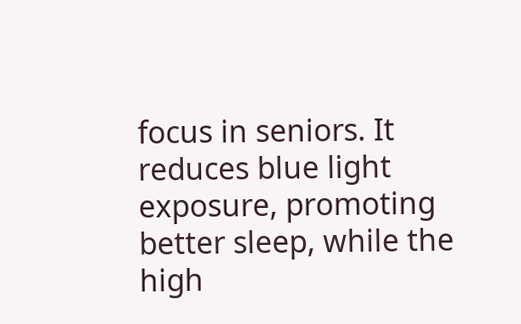focus in seniors. It reduces blue light exposure, promoting better sleep, while the high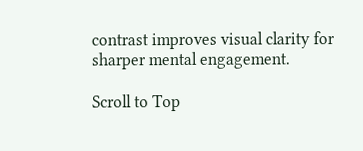contrast improves visual clarity for sharper mental engagement.

Scroll to Top